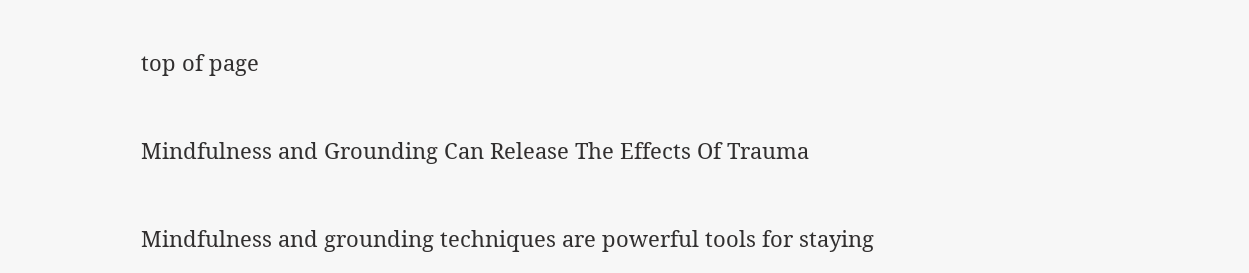top of page

Mindfulness and Grounding Can Release The Effects Of Trauma

Mindfulness and grounding techniques are powerful tools for staying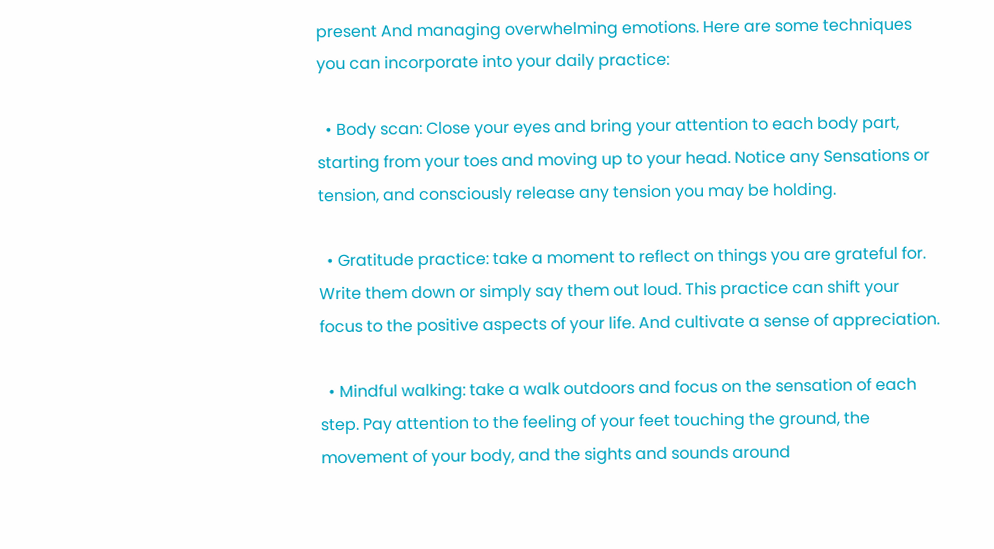present And managing overwhelming emotions. Here are some techniques you can incorporate into your daily practice:

  • Body scan: Close your eyes and bring your attention to each body part, starting from your toes and moving up to your head. Notice any Sensations or tension, and consciously release any tension you may be holding.

  • Gratitude practice: take a moment to reflect on things you are grateful for. Write them down or simply say them out loud. This practice can shift your focus to the positive aspects of your life. And cultivate a sense of appreciation.

  • Mindful walking: take a walk outdoors and focus on the sensation of each step. Pay attention to the feeling of your feet touching the ground, the movement of your body, and the sights and sounds around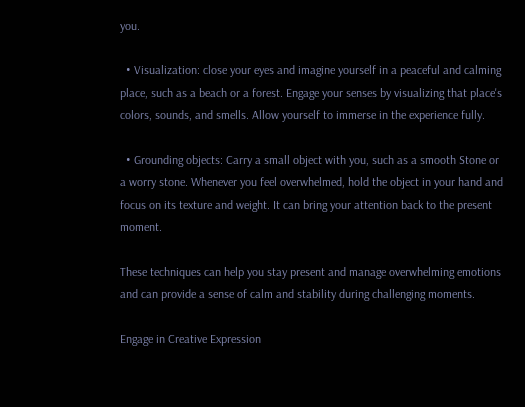you.

  • Visualization: close your eyes and imagine yourself in a peaceful and calming place, such as a beach or a forest. Engage your senses by visualizing that place's colors, sounds, and smells. Allow yourself to immerse in the experience fully.

  • Grounding objects: Carry a small object with you, such as a smooth Stone or a worry stone. Whenever you feel overwhelmed, hold the object in your hand and focus on its texture and weight. It can bring your attention back to the present moment.

These techniques can help you stay present and manage overwhelming emotions and can provide a sense of calm and stability during challenging moments.

Engage in Creative Expression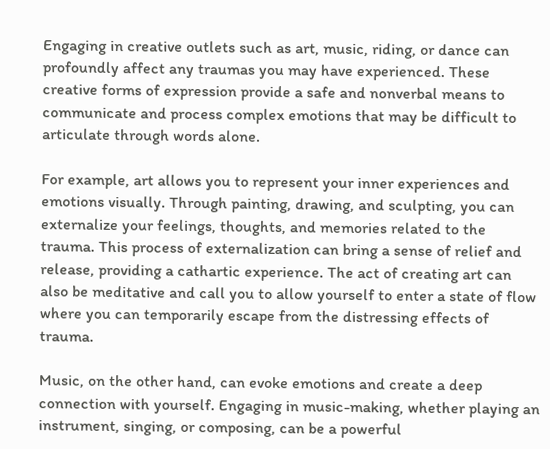Engaging in creative outlets such as art, music, riding, or dance can profoundly affect any traumas you may have experienced. These creative forms of expression provide a safe and nonverbal means to communicate and process complex emotions that may be difficult to articulate through words alone.

For example, art allows you to represent your inner experiences and emotions visually. Through painting, drawing, and sculpting, you can externalize your feelings, thoughts, and memories related to the trauma. This process of externalization can bring a sense of relief and release, providing a cathartic experience. The act of creating art can also be meditative and call you to allow yourself to enter a state of flow where you can temporarily escape from the distressing effects of trauma.

Music, on the other hand, can evoke emotions and create a deep connection with yourself. Engaging in music-making, whether playing an instrument, singing, or composing, can be a powerful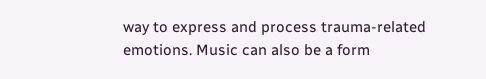way to express and process trauma-related emotions. Music can also be a form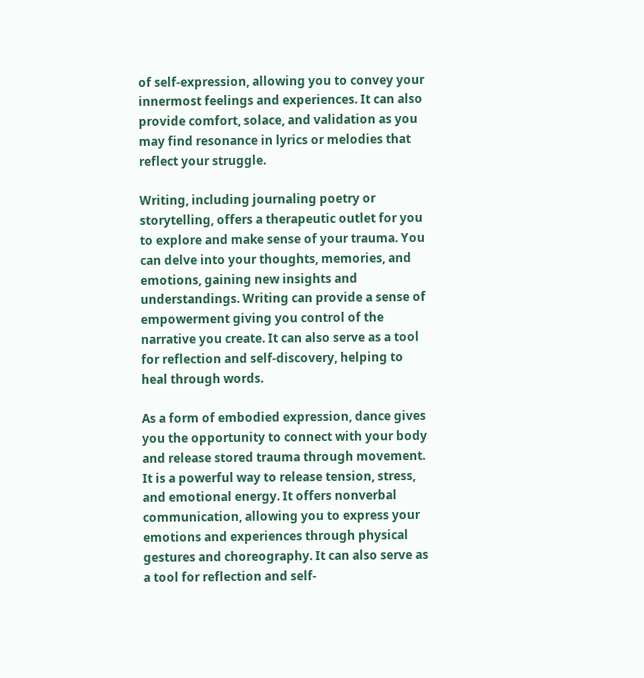of self-expression, allowing you to convey your innermost feelings and experiences. It can also provide comfort, solace, and validation as you may find resonance in lyrics or melodies that reflect your struggle.

Writing, including journaling poetry or storytelling, offers a therapeutic outlet for you to explore and make sense of your trauma. You can delve into your thoughts, memories, and emotions, gaining new insights and understandings. Writing can provide a sense of empowerment giving you control of the narrative you create. It can also serve as a tool for reflection and self-discovery, helping to heal through words.

As a form of embodied expression, dance gives you the opportunity to connect with your body and release stored trauma through movement. It is a powerful way to release tension, stress, and emotional energy. It offers nonverbal communication, allowing you to express your emotions and experiences through physical gestures and choreography. It can also serve as a tool for reflection and self-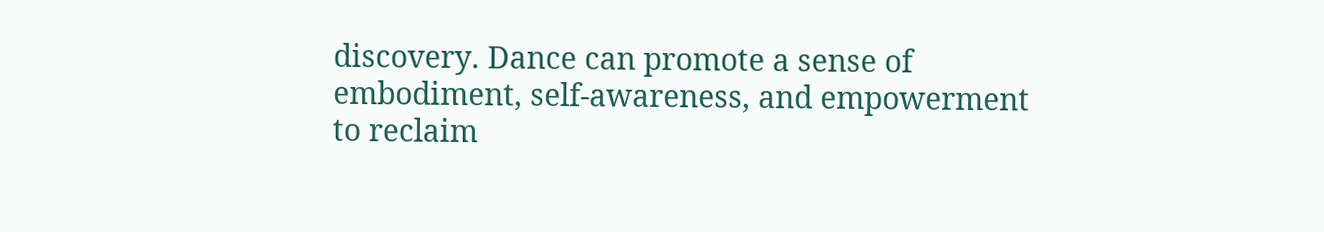discovery. Dance can promote a sense of embodiment, self-awareness, and empowerment to reclaim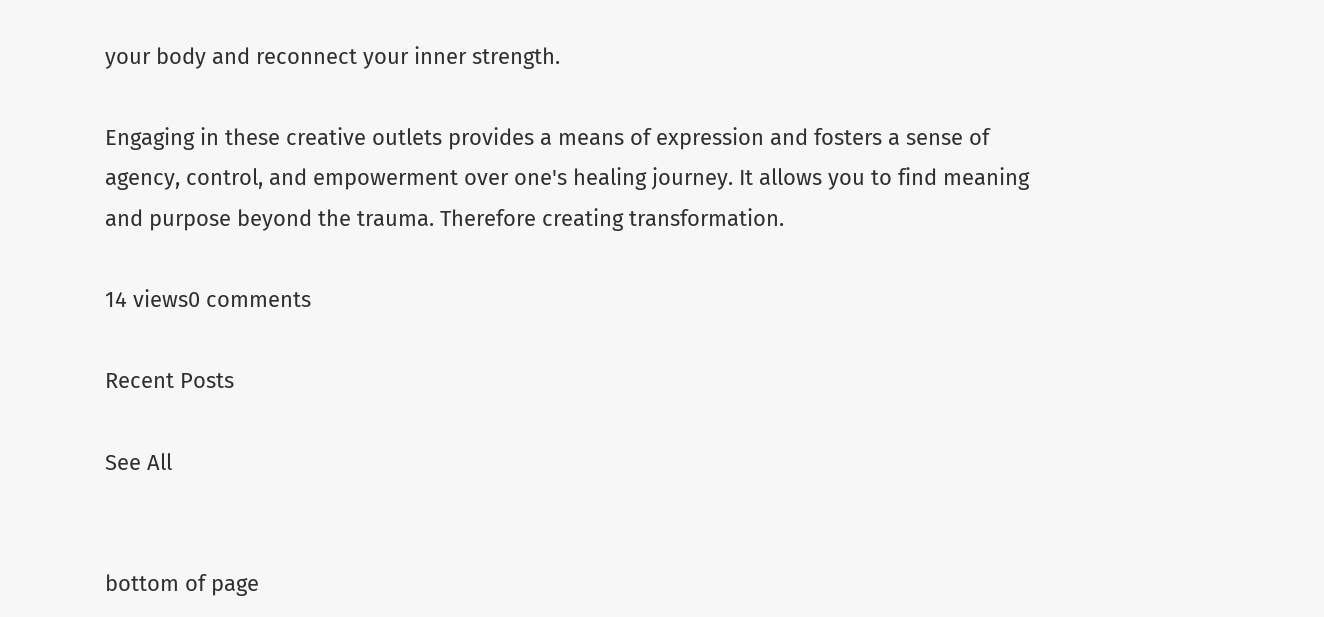your body and reconnect your inner strength.

Engaging in these creative outlets provides a means of expression and fosters a sense of agency, control, and empowerment over one's healing journey. It allows you to find meaning and purpose beyond the trauma. Therefore creating transformation.

14 views0 comments

Recent Posts

See All


bottom of page